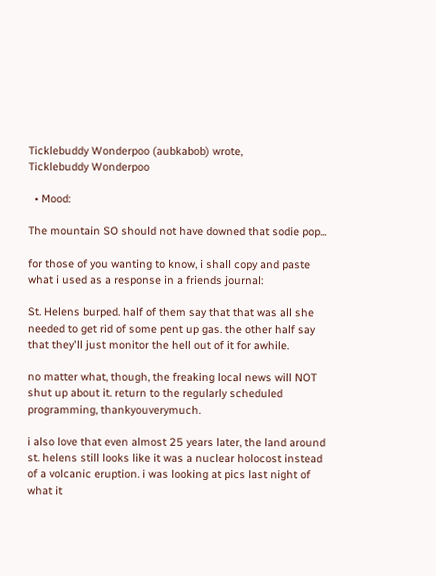Ticklebuddy Wonderpoo (aubkabob) wrote,
Ticklebuddy Wonderpoo

  • Mood:

The mountain SO should not have downed that sodie pop...

for those of you wanting to know, i shall copy and paste what i used as a response in a friends journal:

St. Helens burped. half of them say that that was all she needed to get rid of some pent up gas. the other half say that they'll just monitor the hell out of it for awhile.

no matter what, though, the freaking local news will NOT shut up about it. return to the regularly scheduled programming, thankyouverymuch.

i also love that even almost 25 years later, the land around st. helens still looks like it was a nuclear holocost instead of a volcanic eruption. i was looking at pics last night of what it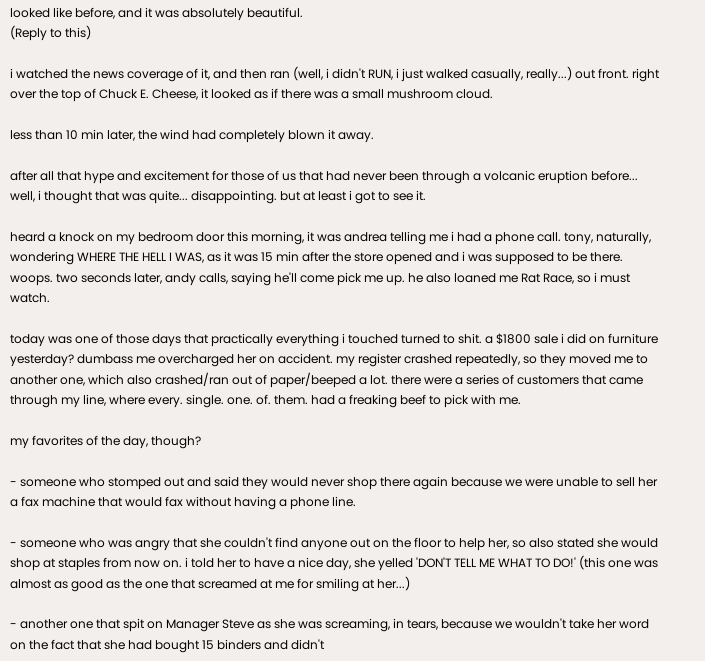looked like before, and it was absolutely beautiful.
(Reply to this)

i watched the news coverage of it, and then ran (well, i didn't RUN, i just walked casually, really...) out front. right over the top of Chuck E. Cheese, it looked as if there was a small mushroom cloud.

less than 10 min later, the wind had completely blown it away.

after all that hype and excitement for those of us that had never been through a volcanic eruption before... well, i thought that was quite... disappointing. but at least i got to see it.

heard a knock on my bedroom door this morning, it was andrea telling me i had a phone call. tony, naturally, wondering WHERE THE HELL I WAS, as it was 15 min after the store opened and i was supposed to be there. woops. two seconds later, andy calls, saying he'll come pick me up. he also loaned me Rat Race, so i must watch.

today was one of those days that practically everything i touched turned to shit. a $1800 sale i did on furniture yesterday? dumbass me overcharged her on accident. my register crashed repeatedly, so they moved me to another one, which also crashed/ran out of paper/beeped a lot. there were a series of customers that came through my line, where every. single. one. of. them. had a freaking beef to pick with me.

my favorites of the day, though?

- someone who stomped out and said they would never shop there again because we were unable to sell her a fax machine that would fax without having a phone line.

- someone who was angry that she couldn't find anyone out on the floor to help her, so also stated she would shop at staples from now on. i told her to have a nice day, she yelled 'DON'T TELL ME WHAT TO DO!' (this one was almost as good as the one that screamed at me for smiling at her...)

- another one that spit on Manager Steve as she was screaming, in tears, because we wouldn't take her word on the fact that she had bought 15 binders and didn't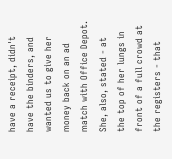have a receipt, didn't have the binders, and wanted us to give her money back on an ad match with Office Depot. She, also, stated - at the top of her lungs in front of a full crowd at the registers - that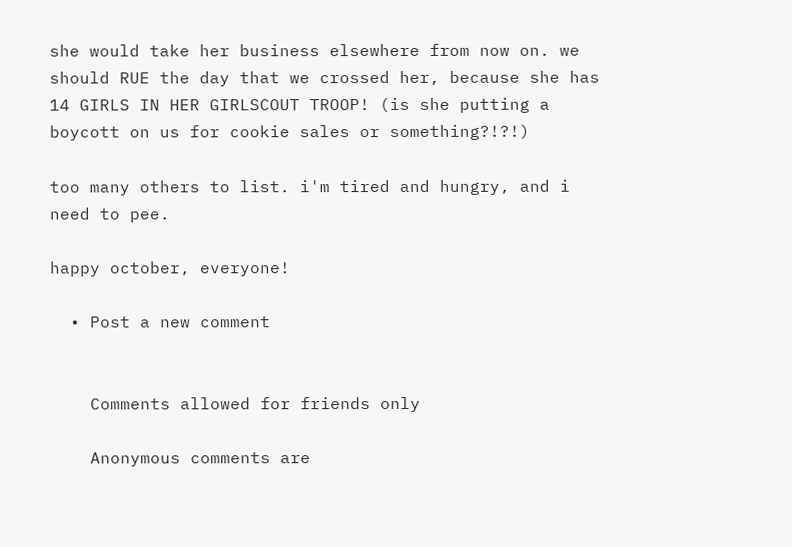she would take her business elsewhere from now on. we should RUE the day that we crossed her, because she has 14 GIRLS IN HER GIRLSCOUT TROOP! (is she putting a boycott on us for cookie sales or something?!?!)

too many others to list. i'm tired and hungry, and i need to pee.

happy october, everyone!

  • Post a new comment


    Comments allowed for friends only

    Anonymous comments are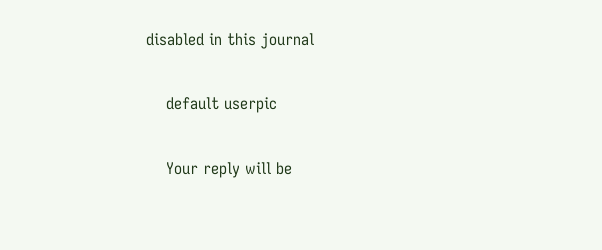disabled in this journal

    default userpic

    Your reply will be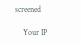screened

    Your IP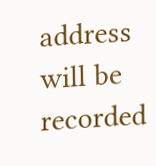address will be recorded